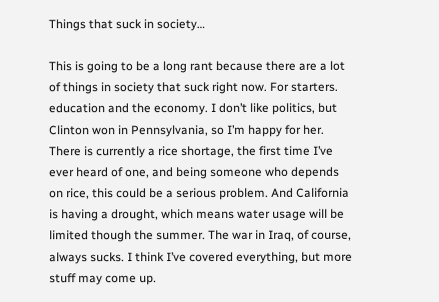Things that suck in society…

This is going to be a long rant because there are a lot of things in society that suck right now. For starters. education and the economy. I don’t like politics, but Clinton won in Pennsylvania, so I’m happy for her. There is currently a rice shortage, the first time I’ve ever heard of one, and being someone who depends on rice, this could be a serious problem. And California is having a drought, which means water usage will be limited though the summer. The war in Iraq, of course, always sucks. I think I’ve covered everything, but more stuff may come up.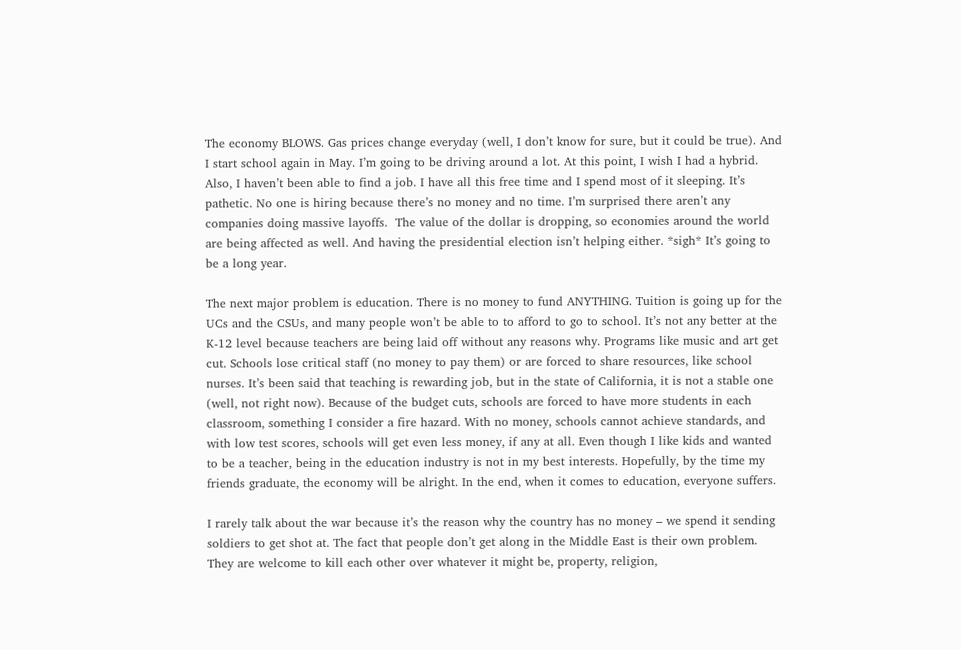The economy BLOWS. Gas prices change everyday (well, I don’t know for sure, but it could be true). And I start school again in May. I’m going to be driving around a lot. At this point, I wish I had a hybrid. Also, I haven’t been able to find a job. I have all this free time and I spend most of it sleeping. It’s pathetic. No one is hiring because there’s no money and no time. I’m surprised there aren’t any companies doing massive layoffs.  The value of the dollar is dropping, so economies around the world are being affected as well. And having the presidential election isn’t helping either. *sigh* It’s going to be a long year.

The next major problem is education. There is no money to fund ANYTHING. Tuition is going up for the UCs and the CSUs, and many people won’t be able to to afford to go to school. It’s not any better at the K-12 level because teachers are being laid off without any reasons why. Programs like music and art get cut. Schools lose critical staff (no money to pay them) or are forced to share resources, like school nurses. It’s been said that teaching is rewarding job, but in the state of California, it is not a stable one (well, not right now). Because of the budget cuts, schools are forced to have more students in each classroom, something I consider a fire hazard. With no money, schools cannot achieve standards, and with low test scores, schools will get even less money, if any at all. Even though I like kids and wanted to be a teacher, being in the education industry is not in my best interests. Hopefully, by the time my friends graduate, the economy will be alright. In the end, when it comes to education, everyone suffers.

I rarely talk about the war because it’s the reason why the country has no money – we spend it sending soldiers to get shot at. The fact that people don’t get along in the Middle East is their own problem. They are welcome to kill each other over whatever it might be, property, religion,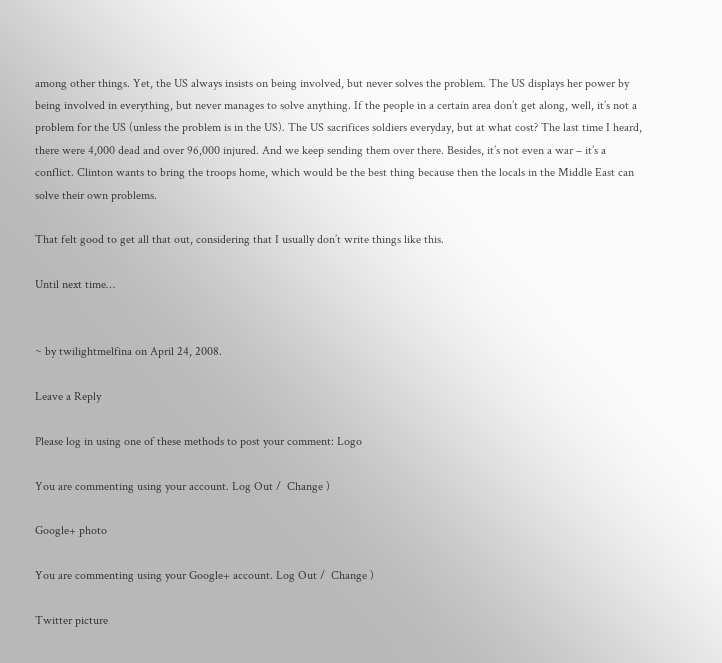among other things. Yet, the US always insists on being involved, but never solves the problem. The US displays her power by being involved in everything, but never manages to solve anything. If the people in a certain area don’t get along, well, it’s not a problem for the US (unless the problem is in the US). The US sacrifices soldiers everyday, but at what cost? The last time I heard, there were 4,000 dead and over 96,000 injured. And we keep sending them over there. Besides, it’s not even a war – it’s a conflict. Clinton wants to bring the troops home, which would be the best thing because then the locals in the Middle East can solve their own problems.

That felt good to get all that out, considering that I usually don’t write things like this.

Until next time…


~ by twilightmelfina on April 24, 2008.

Leave a Reply

Please log in using one of these methods to post your comment: Logo

You are commenting using your account. Log Out /  Change )

Google+ photo

You are commenting using your Google+ account. Log Out /  Change )

Twitter picture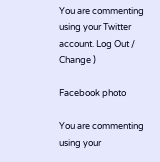You are commenting using your Twitter account. Log Out /  Change )

Facebook photo

You are commenting using your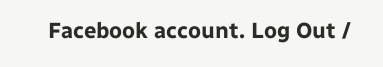Facebook account. Log Out /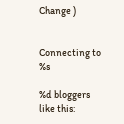Change )


Connecting to %s

%d bloggers like this: